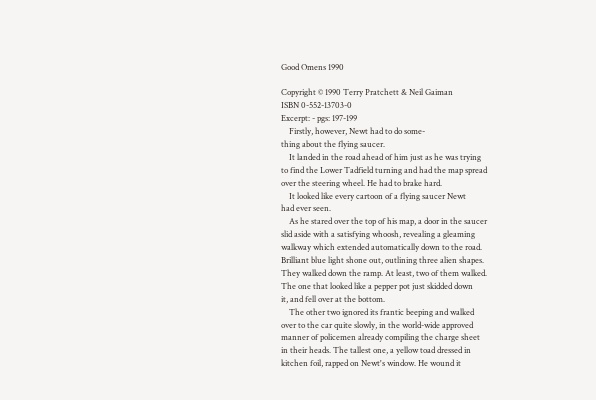Good Omens 1990

Copyright © 1990 Terry Pratchett & Neil Gaiman
ISBN 0-552-13703-0
Excerpt: - pgs: 197-199
    Firstly, however, Newt had to do some-
thing about the flying saucer.
    It landed in the road ahead of him just as he was trying
to find the Lower Tadfield turning and had the map spread
over the steering wheel. He had to brake hard.
    It looked like every cartoon of a flying saucer Newt
had ever seen.
    As he stared over the top of his map, a door in the saucer
slid aside with a satisfying whoosh, revealing a gleaming
walkway which extended automatically down to the road.
Brilliant blue light shone out, outlining three alien shapes.
They walked down the ramp. At least, two of them walked.
The one that looked like a pepper pot just skidded down
it, and fell over at the bottom.
    The other two ignored its frantic beeping and walked
over to the car quite slowly, in the world-wide approved
manner of policemen already compiling the charge sheet
in their heads. The tallest one, a yellow toad dressed in
kitchen foil, rapped on Newt's window. He wound it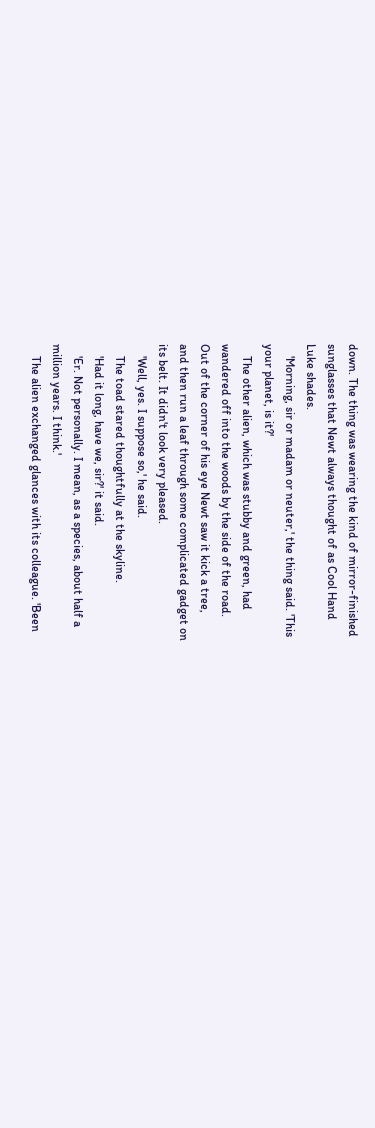down. The thing was wearing the kind of mirror-finished
sunglasses that Newt always thought of as Cool Hand
Luke shades.
    'Morning, sir or madam or neuter,' the thing said. 'This
your planet, is it?'
    The other alien, which was stubby and green, had
wandered off into the woods by the side of the road.
Out of the corner of his eye Newt saw it kick a tree,
and then run a leaf through some complicated gadget on
its belt. It didn't look very pleased.
    'Well, yes. I suppose so,' he said.
    The toad stared thoughtfully at the skyline.
    'Had it long, have we, sir?' it said.
    'Er. Not personally. I mean, as a species, about half a
million years. I think.'
    The alien exchanged glances with its colleague. 'Been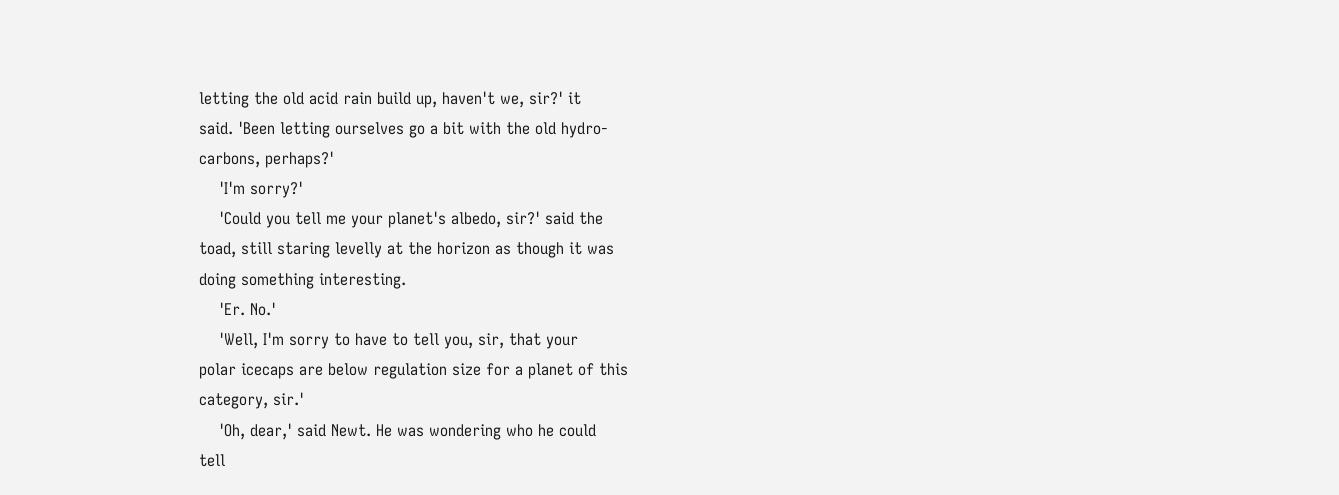letting the old acid rain build up, haven't we, sir?' it
said. 'Been letting ourselves go a bit with the old hydro-
carbons, perhaps?'
    'I'm sorry?'
    'Could you tell me your planet's albedo, sir?' said the
toad, still staring levelly at the horizon as though it was
doing something interesting.
    'Er. No.'
    'Well, I'm sorry to have to tell you, sir, that your
polar icecaps are below regulation size for a planet of this
category, sir.'
    'Oh, dear,' said Newt. He was wondering who he could
tell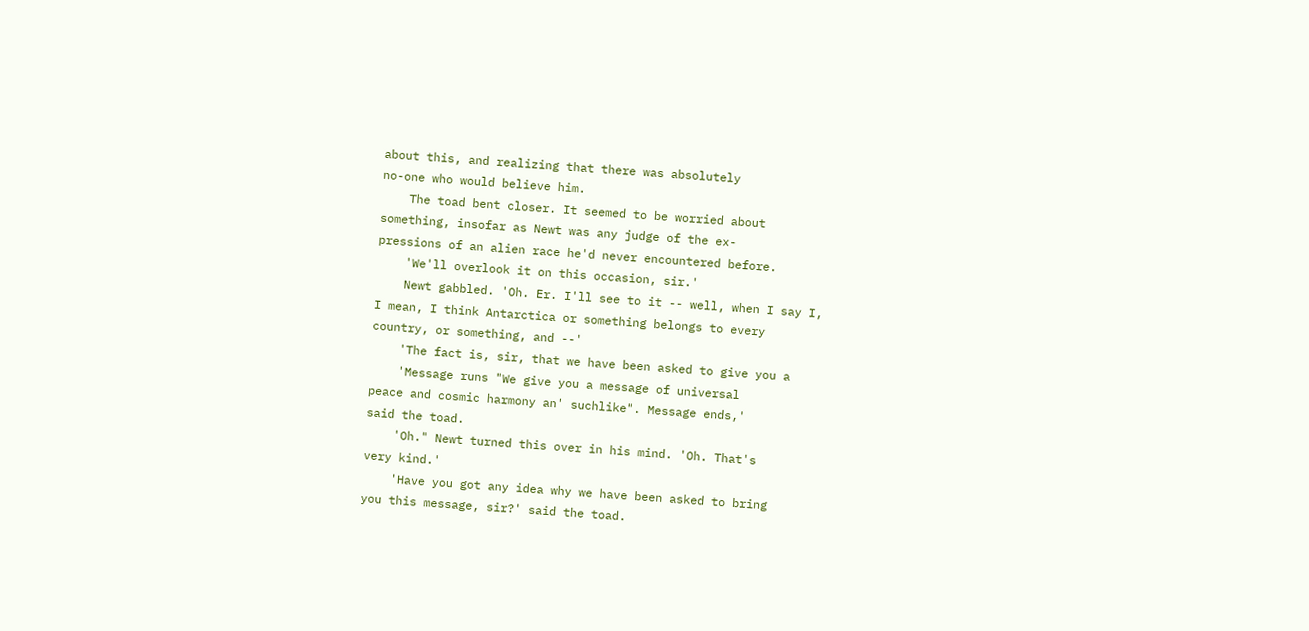about this, and realizing that there was absolutely
no-one who would believe him.
    The toad bent closer. It seemed to be worried about
something, insofar as Newt was any judge of the ex-
pressions of an alien race he'd never encountered before.
    'We'll overlook it on this occasion, sir.'
    Newt gabbled. 'Oh. Er. I'll see to it -- well, when I say I,
I mean, I think Antarctica or something belongs to every
country, or something, and --'
    'The fact is, sir, that we have been asked to give you a
    'Message runs "We give you a message of universal
peace and cosmic harmony an' suchlike". Message ends,'
said the toad.
    'Oh." Newt turned this over in his mind. 'Oh. That's
very kind.'
    'Have you got any idea why we have been asked to bring
you this message, sir?' said the toad.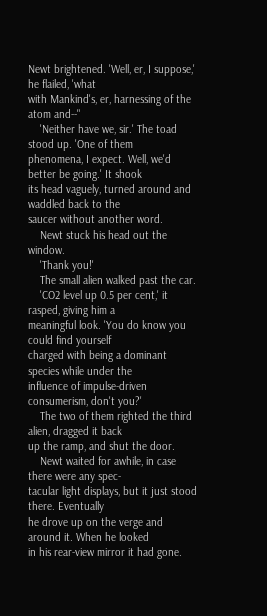Newt brightened. 'Well, er, I suppose,' he flailed, 'what
with Mankind's, er, harnessing of the atom and--"
    'Neither have we, sir.' The toad stood up. 'One of them
phenomena, I expect. Well, we'd better be going.' It shook
its head vaguely, turned around and waddled back to the
saucer without another word.
    Newt stuck his head out the window.
    'Thank you!'
    The small alien walked past the car.
    'CO2 level up 0.5 per cent,' it rasped, giving him a
meaningful look. 'You do know you could find yourself
charged with being a dominant species while under the
influence of impulse-driven consumerism, don't you?'
    The two of them righted the third alien, dragged it back
up the ramp, and shut the door.
    Newt waited for awhile, in case there were any spec-
tacular light displays, but it just stood there. Eventually
he drove up on the verge and around it. When he looked
in his rear-view mirror it had gone.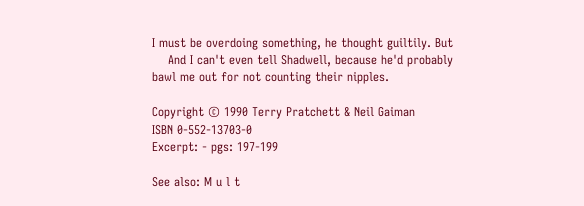I must be overdoing something, he thought guiltily. But
    And I can't even tell Shadwell, because he'd probably
bawl me out for not counting their nipples.

Copyright © 1990 Terry Pratchett & Neil Gaiman
ISBN 0-552-13703-0
Excerpt: - pgs: 197-199

See also: M u l t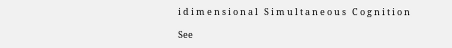i d i m e n s i o n a l   S i m u l t a n e o u s   C o g n i t i o n

See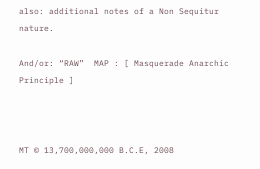also: additional notes of a Non Sequitur nature.

And/or: “RAW”  MAP : [ Masquerade Anarchic Principle ]



MT © 13,700,000,000 B.C.E, 2008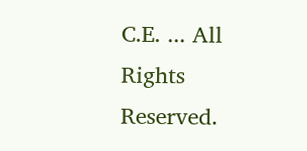C.E. ... All Rights Reserved.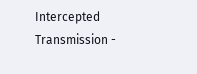Intercepted Transmission -